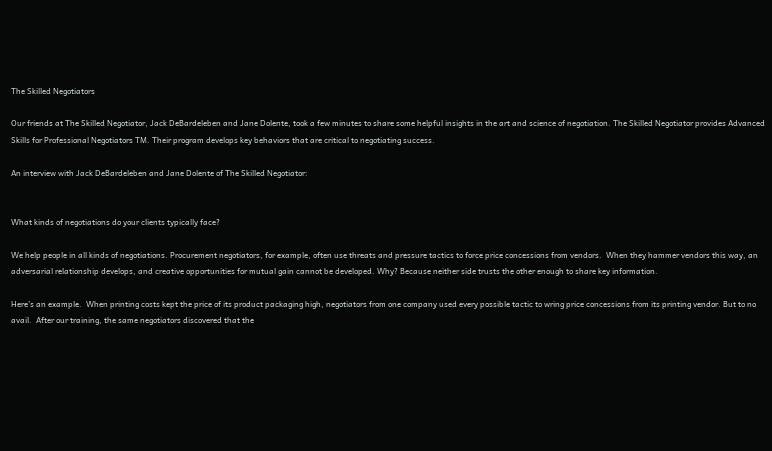The Skilled Negotiators

Our friends at The Skilled Negotiator, Jack DeBardeleben and Jane Dolente, took a few minutes to share some helpful insights in the art and science of negotiation. The Skilled Negotiator provides Advanced Skills for Professional Negotiators TM. Their program develops key behaviors that are critical to negotiating success.

An interview with Jack DeBardeleben and Jane Dolente of The Skilled Negotiator:


What kinds of negotiations do your clients typically face?

We help people in all kinds of negotiations. Procurement negotiators, for example, often use threats and pressure tactics to force price concessions from vendors.  When they hammer vendors this way, an adversarial relationship develops, and creative opportunities for mutual gain cannot be developed. Why? Because neither side trusts the other enough to share key information.

Here’s an example.  When printing costs kept the price of its product packaging high, negotiators from one company used every possible tactic to wring price concessions from its printing vendor. But to no avail.  After our training, the same negotiators discovered that the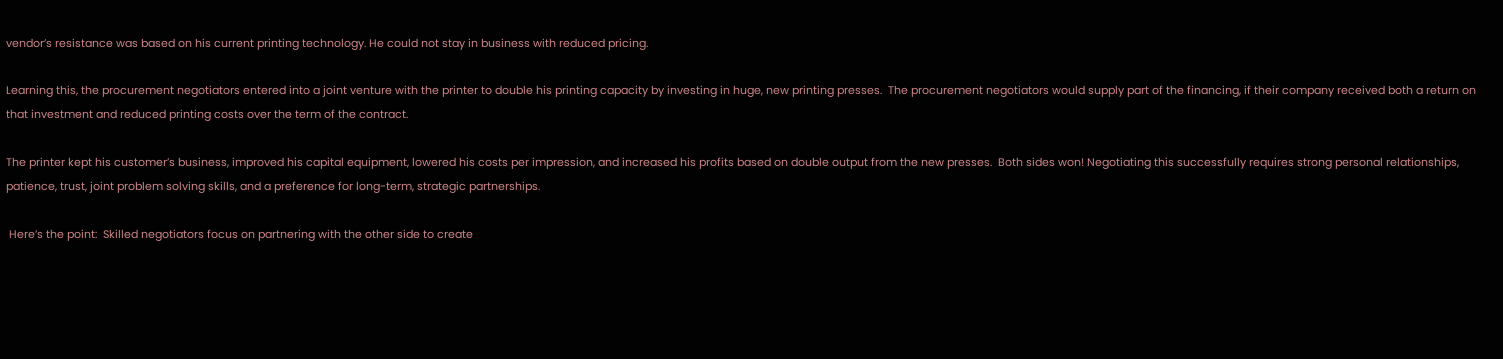vendor’s resistance was based on his current printing technology. He could not stay in business with reduced pricing.

Learning this, the procurement negotiators entered into a joint venture with the printer to double his printing capacity by investing in huge, new printing presses.  The procurement negotiators would supply part of the financing, if their company received both a return on that investment and reduced printing costs over the term of the contract.

The printer kept his customer’s business, improved his capital equipment, lowered his costs per impression, and increased his profits based on double output from the new presses.  Both sides won! Negotiating this successfully requires strong personal relationships, patience, trust, joint problem solving skills, and a preference for long-term, strategic partnerships.

 Here’s the point:  Skilled negotiators focus on partnering with the other side to create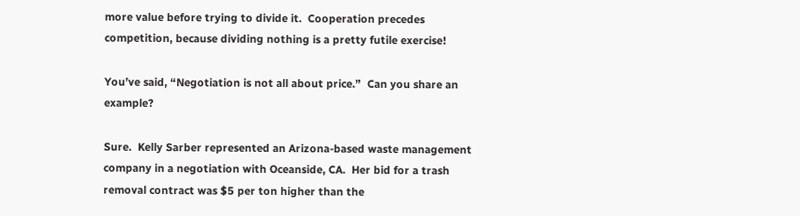more value before trying to divide it.  Cooperation precedes competition, because dividing nothing is a pretty futile exercise!

You’ve said, “Negotiation is not all about price.”  Can you share an example?

Sure.  Kelly Sarber represented an Arizona-based waste management company in a negotiation with Oceanside, CA.  Her bid for a trash removal contract was $5 per ton higher than the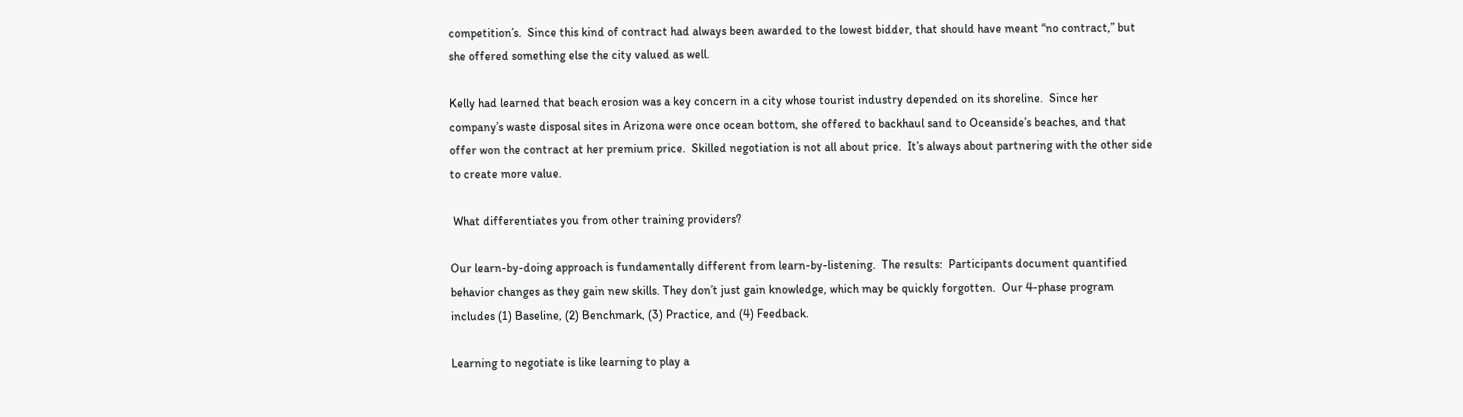competition’s.  Since this kind of contract had always been awarded to the lowest bidder, that should have meant “no contract,” but she offered something else the city valued as well.

Kelly had learned that beach erosion was a key concern in a city whose tourist industry depended on its shoreline.  Since her company’s waste disposal sites in Arizona were once ocean bottom, she offered to backhaul sand to Oceanside’s beaches, and that offer won the contract at her premium price.  Skilled negotiation is not all about price.  It’s always about partnering with the other side to create more value.

 What differentiates you from other training providers?

Our learn-by-doing approach is fundamentally different from learn-by-listening.  The results:  Participants document quantified behavior changes as they gain new skills. They don’t just gain knowledge, which may be quickly forgotten.  Our 4-phase program includes (1) Baseline, (2) Benchmark, (3) Practice, and (4) Feedback.

Learning to negotiate is like learning to play a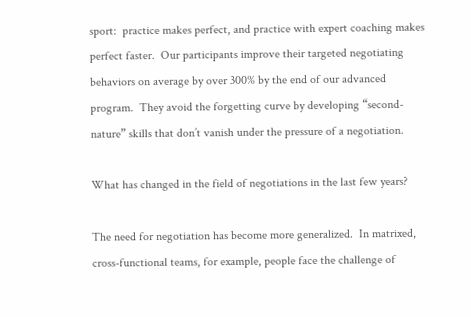sport:  practice makes perfect, and practice with expert coaching makes perfect faster.  Our participants improve their targeted negotiating behaviors on average by over 300% by the end of our advanced program.  They avoid the forgetting curve by developing “second-nature” skills that don’t vanish under the pressure of a negotiation.

What has changed in the field of negotiations in the last few years?

The need for negotiation has become more generalized.  In matrixed, cross-functional teams, for example, people face the challenge of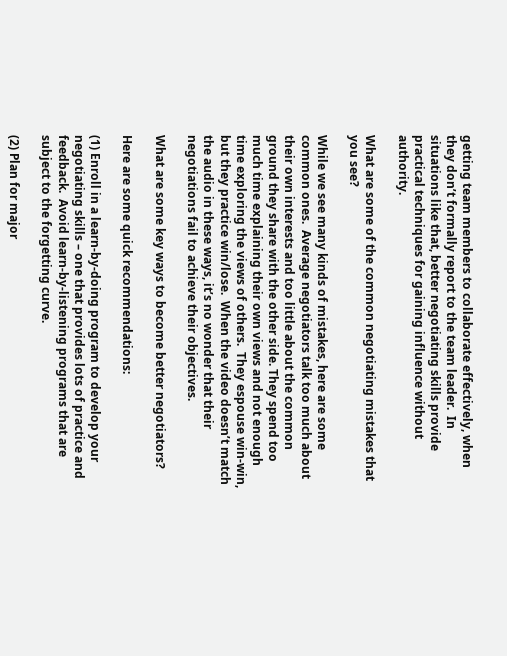getting team members to collaborate effectively, when they don’t formally report to the team leader.  In situations like that, better negotiating skills provide practical techniques for gaining influence without authority.

What are some of the common negotiating mistakes that you see?

While we see many kinds of mistakes, here are some common ones.  Average negotiators talk too much about their own interests and too little about the common ground they share with the other side. They spend too much time explaining their own views and not enough time exploring the views of others.  They espouse win-win, but they practice win/lose.  When the video doesn’t match the audio in these ways, it’s no wonder that their negotiations fail to achieve their objectives.

What are some key ways to become better negotiators?

Here are some quick recommendations:

(1) Enroll in a learn-by-doing program to develop your negotiating skills – one that provides lots of practice and feedback.  Avoid learn-by-listening programs that are subject to the forgetting curve.

(2) Plan for major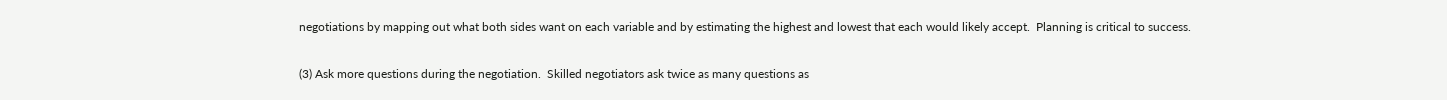negotiations by mapping out what both sides want on each variable and by estimating the highest and lowest that each would likely accept.  Planning is critical to success.

(3) Ask more questions during the negotiation.  Skilled negotiators ask twice as many questions as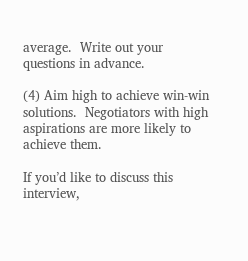average.  Write out your questions in advance.

(4) Aim high to achieve win-win solutions.  Negotiators with high aspirations are more likely to achieve them.

If you’d like to discuss this interview,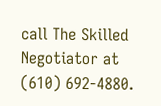call The Skilled Negotiator at (610) 692-4880.